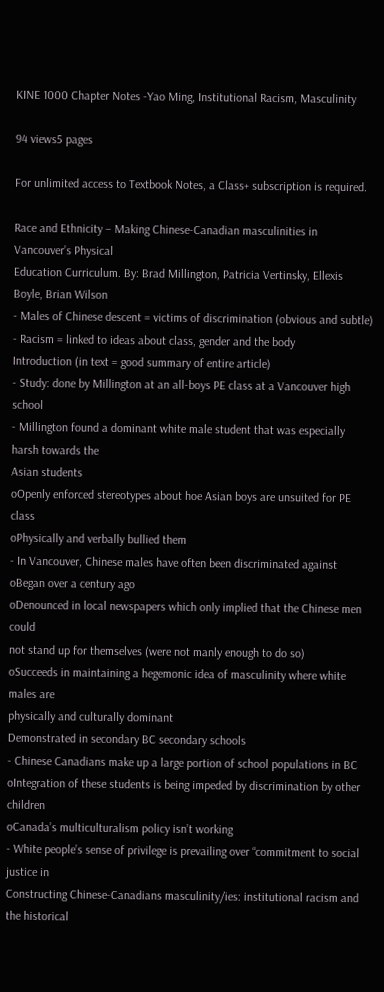KINE 1000 Chapter Notes -Yao Ming, Institutional Racism, Masculinity

94 views5 pages

For unlimited access to Textbook Notes, a Class+ subscription is required.

Race and Ethnicity – Making Chinese-Canadian masculinities in Vancouver’s Physical
Education Curriculum. By: Brad Millington, Patricia Vertinsky, Ellexis Boyle, Brian Wilson
- Males of Chinese descent = victims of discrimination (obvious and subtle)
- Racism = linked to ideas about class, gender and the body
Introduction (in text = good summary of entire article)
- Study: done by Millington at an all-boys PE class at a Vancouver high school
- Millington found a dominant white male student that was especially harsh towards the
Asian students
oOpenly enforced stereotypes about hoe Asian boys are unsuited for PE class
oPhysically and verbally bullied them
- In Vancouver, Chinese males have often been discriminated against
oBegan over a century ago
oDenounced in local newspapers which only implied that the Chinese men could
not stand up for themselves (were not manly enough to do so)
oSucceeds in maintaining a hegemonic idea of masculinity where white males are
physically and culturally dominant
Demonstrated in secondary BC secondary schools
- Chinese Canadians make up a large portion of school populations in BC
oIntegration of these students is being impeded by discrimination by other children
oCanada’s multiculturalism policy isn’t working
- White people’s sense of privilege is prevailing over “commitment to social justice in
Constructing Chinese-Canadians masculinity/ies: institutional racism and the historical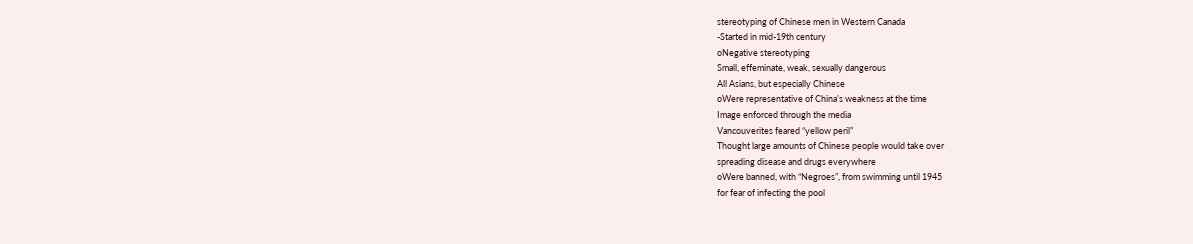stereotyping of Chinese men in Western Canada
-Started in mid-19th century
oNegative stereotyping
Small, effeminate, weak, sexually dangerous
All Asians, but especially Chinese
oWere representative of China’s weakness at the time
Image enforced through the media
Vancouverites feared “yellow peril”
Thought large amounts of Chinese people would take over
spreading disease and drugs everywhere
oWere banned, with “Negroes”, from swimming until 1945
for fear of infecting the pool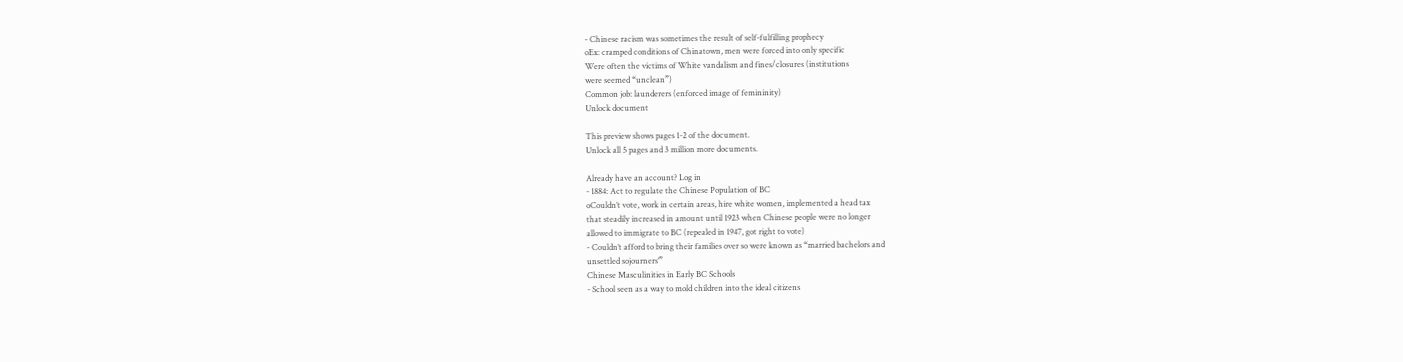- Chinese racism was sometimes the result of self-fulfilling prophecy
oEx: cramped conditions of Chinatown, men were forced into only specific
Were often the victims of White vandalism and fines/closures (institutions
were seemed “unclean”)
Common job: launderers (enforced image of femininity)
Unlock document

This preview shows pages 1-2 of the document.
Unlock all 5 pages and 3 million more documents.

Already have an account? Log in
- 1884: Act to regulate the Chinese Population of BC
oCouldn’t vote, work in certain areas, hire white women, implemented a head tax
that steadily increased in amount until 1923 when Chinese people were no longer
allowed to immigrate to BC (repealed in 1947, got right to vote)
- Couldn’t afford to bring their families over so were known as “married bachelors and
unsettled sojourners’”
Chinese Masculinities in Early BC Schools
- School seen as a way to mold children into the ideal citizens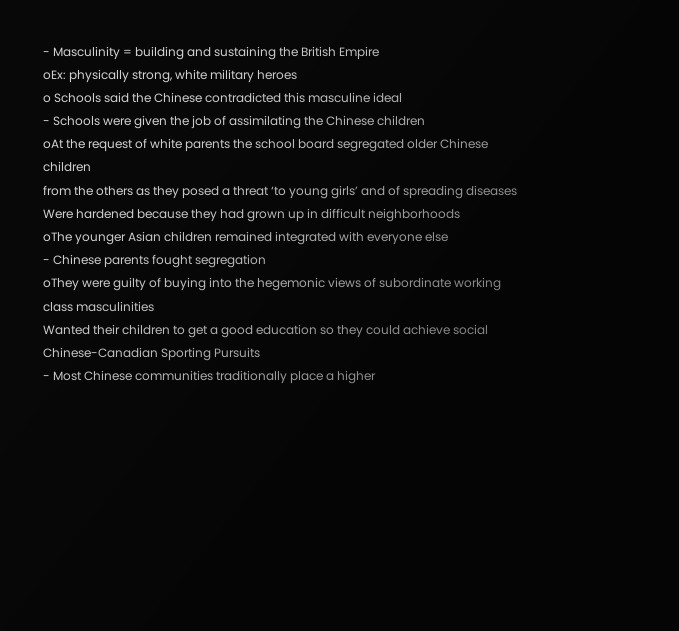- Masculinity = building and sustaining the British Empire
oEx: physically strong, white military heroes
o Schools said the Chinese contradicted this masculine ideal
- Schools were given the job of assimilating the Chinese children
oAt the request of white parents the school board segregated older Chinese children
from the others as they posed a threat ‘to young girls’ and of spreading diseases
Were hardened because they had grown up in difficult neighborhoods
oThe younger Asian children remained integrated with everyone else
- Chinese parents fought segregation
oThey were guilty of buying into the hegemonic views of subordinate working
class masculinities
Wanted their children to get a good education so they could achieve social
Chinese-Canadian Sporting Pursuits
- Most Chinese communities traditionally place a higher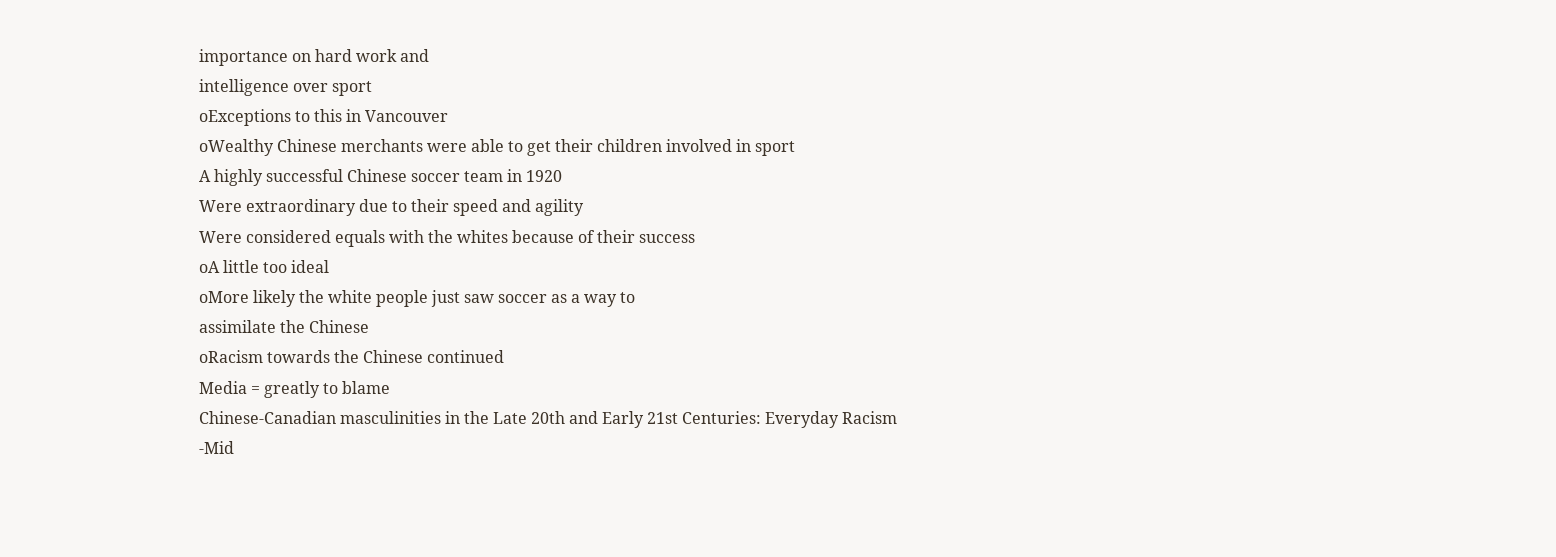importance on hard work and
intelligence over sport
oExceptions to this in Vancouver
oWealthy Chinese merchants were able to get their children involved in sport
A highly successful Chinese soccer team in 1920
Were extraordinary due to their speed and agility
Were considered equals with the whites because of their success
oA little too ideal
oMore likely the white people just saw soccer as a way to
assimilate the Chinese
oRacism towards the Chinese continued
Media = greatly to blame
Chinese-Canadian masculinities in the Late 20th and Early 21st Centuries: Everyday Racism
-Mid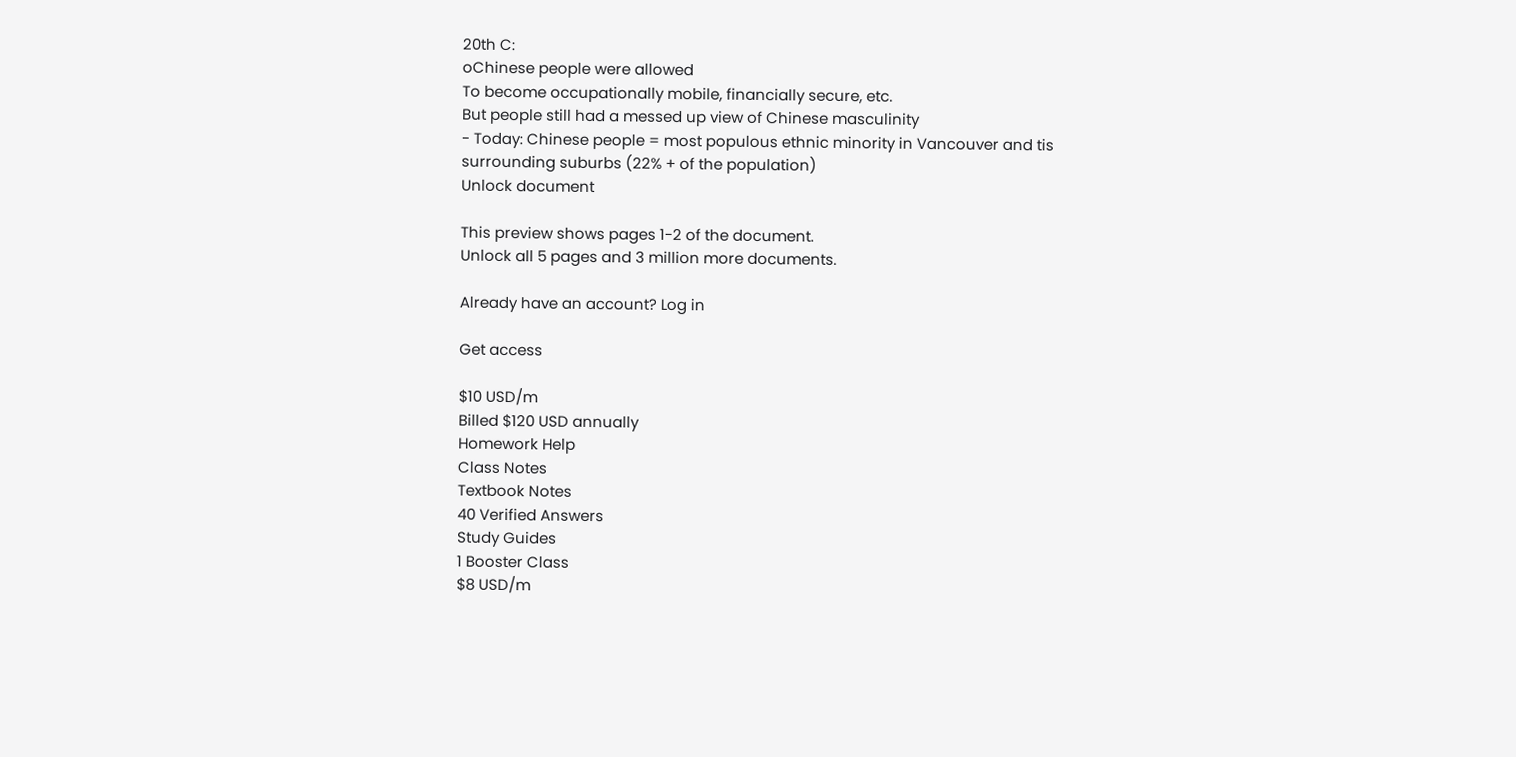20th C:
oChinese people were allowed
To become occupationally mobile, financially secure, etc.
But people still had a messed up view of Chinese masculinity
- Today: Chinese people = most populous ethnic minority in Vancouver and tis
surrounding suburbs (22% + of the population)
Unlock document

This preview shows pages 1-2 of the document.
Unlock all 5 pages and 3 million more documents.

Already have an account? Log in

Get access

$10 USD/m
Billed $120 USD annually
Homework Help
Class Notes
Textbook Notes
40 Verified Answers
Study Guides
1 Booster Class
$8 USD/m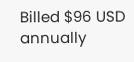Billed $96 USD annually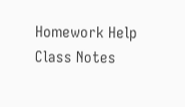Homework Help
Class Notes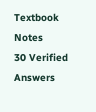Textbook Notes
30 Verified Answers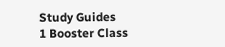Study Guides
1 Booster Class